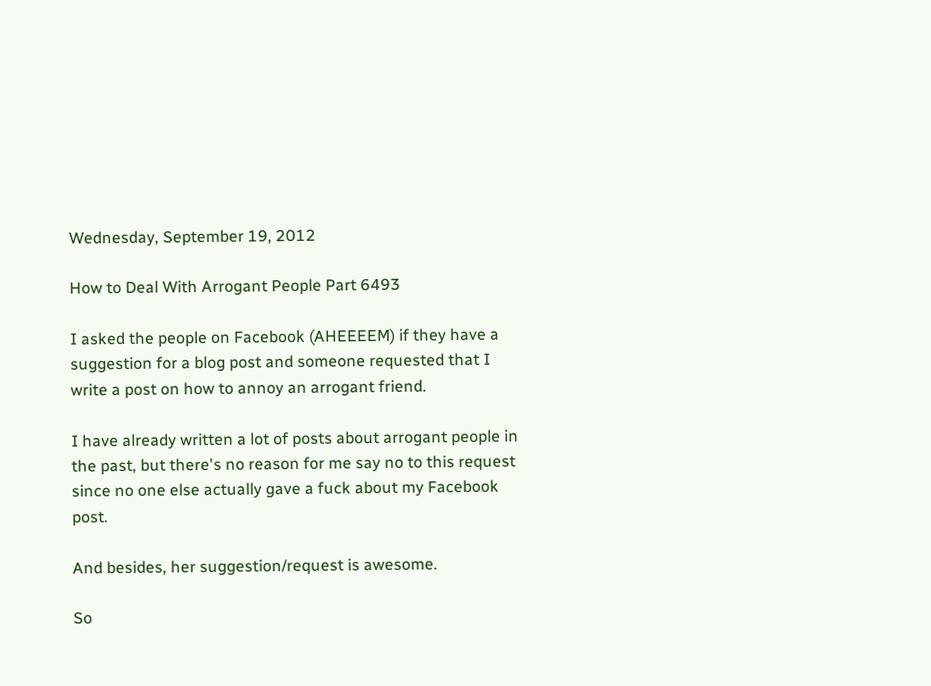Wednesday, September 19, 2012

How to Deal With Arrogant People Part 6493

I asked the people on Facebook (AHEEEEM) if they have a suggestion for a blog post and someone requested that I write a post on how to annoy an arrogant friend.

I have already written a lot of posts about arrogant people in the past, but there's no reason for me say no to this request since no one else actually gave a fuck about my Facebook post.

And besides, her suggestion/request is awesome.

So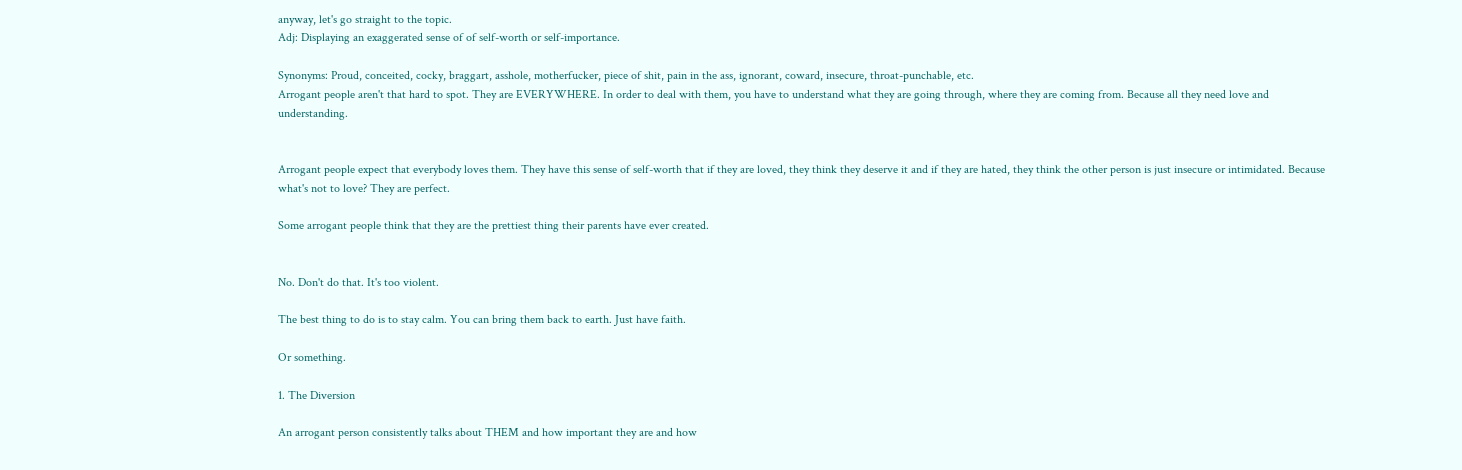anyway, let's go straight to the topic.
Adj: Displaying an exaggerated sense of of self-worth or self-importance.

Synonyms: Proud, conceited, cocky, braggart, asshole, motherfucker, piece of shit, pain in the ass, ignorant, coward, insecure, throat-punchable, etc.
Arrogant people aren't that hard to spot. They are EVERYWHERE. In order to deal with them, you have to understand what they are going through, where they are coming from. Because all they need love and understanding.


Arrogant people expect that everybody loves them. They have this sense of self-worth that if they are loved, they think they deserve it and if they are hated, they think the other person is just insecure or intimidated. Because what's not to love? They are perfect.

Some arrogant people think that they are the prettiest thing their parents have ever created.


No. Don't do that. It's too violent.

The best thing to do is to stay calm. You can bring them back to earth. Just have faith.

Or something.

1. The Diversion

An arrogant person consistently talks about THEM and how important they are and how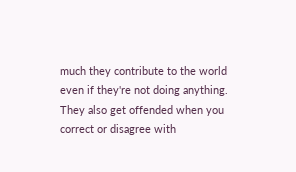much they contribute to the world even if they're not doing anything. They also get offended when you correct or disagree with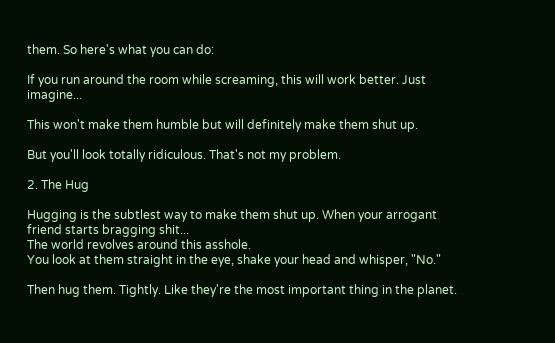them. So here's what you can do:

If you run around the room while screaming, this will work better. Just imagine...

This won't make them humble but will definitely make them shut up.

But you'll look totally ridiculous. That's not my problem.

2. The Hug

Hugging is the subtlest way to make them shut up. When your arrogant friend starts bragging shit...
The world revolves around this asshole.
You look at them straight in the eye, shake your head and whisper, "No."

Then hug them. Tightly. Like they're the most important thing in the planet.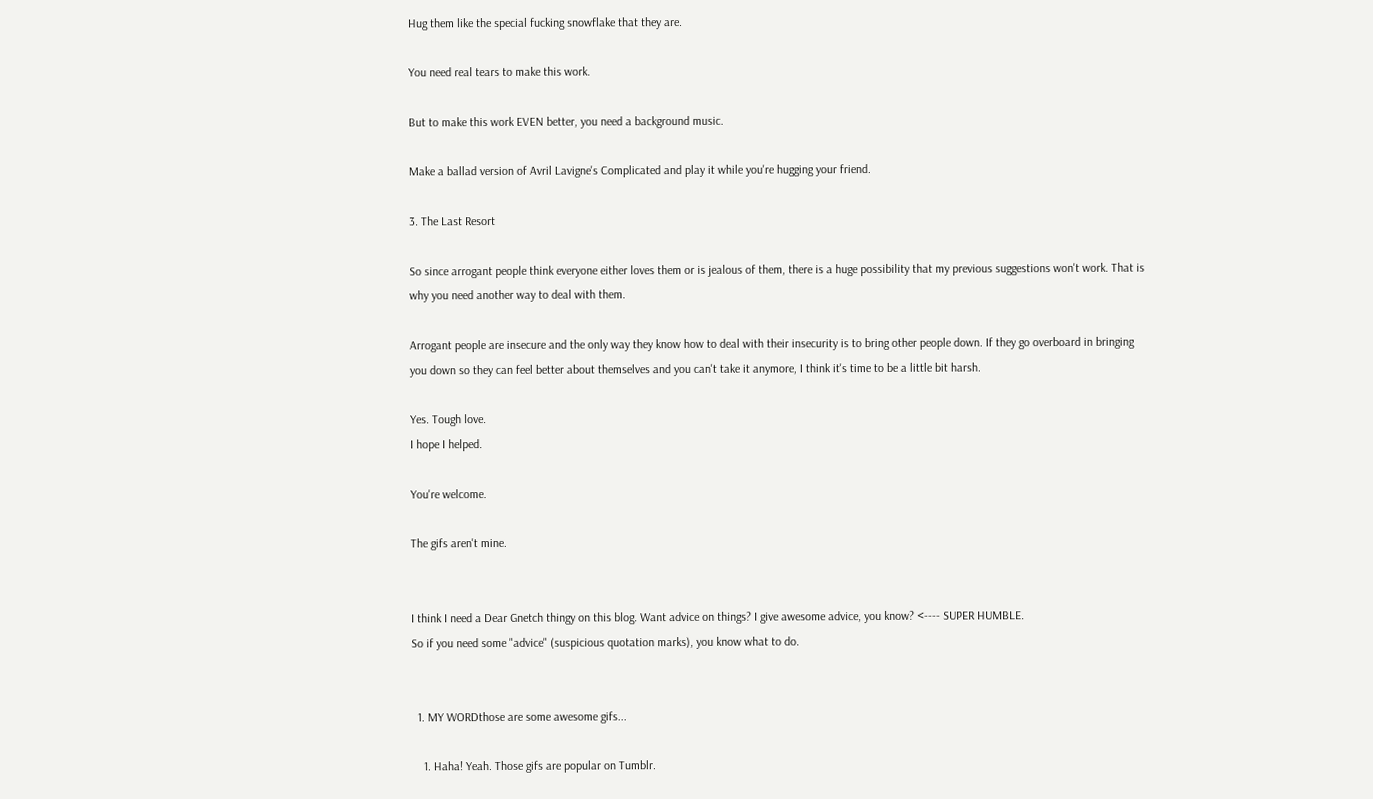Hug them like the special fucking snowflake that they are.

You need real tears to make this work.

But to make this work EVEN better, you need a background music.

Make a ballad version of Avril Lavigne's Complicated and play it while you're hugging your friend.

3. The Last Resort

So since arrogant people think everyone either loves them or is jealous of them, there is a huge possibility that my previous suggestions won't work. That is why you need another way to deal with them.

Arrogant people are insecure and the only way they know how to deal with their insecurity is to bring other people down. If they go overboard in bringing you down so they can feel better about themselves and you can't take it anymore, I think it's time to be a little bit harsh.

Yes. Tough love.
I hope I helped.

You're welcome.

The gifs aren't mine.


I think I need a Dear Gnetch thingy on this blog. Want advice on things? I give awesome advice, you know? <---- SUPER HUMBLE.
So if you need some "advice" (suspicious quotation marks), you know what to do.


  1. MY WORDthose are some awesome gifs...

    1. Haha! Yeah. Those gifs are popular on Tumblr.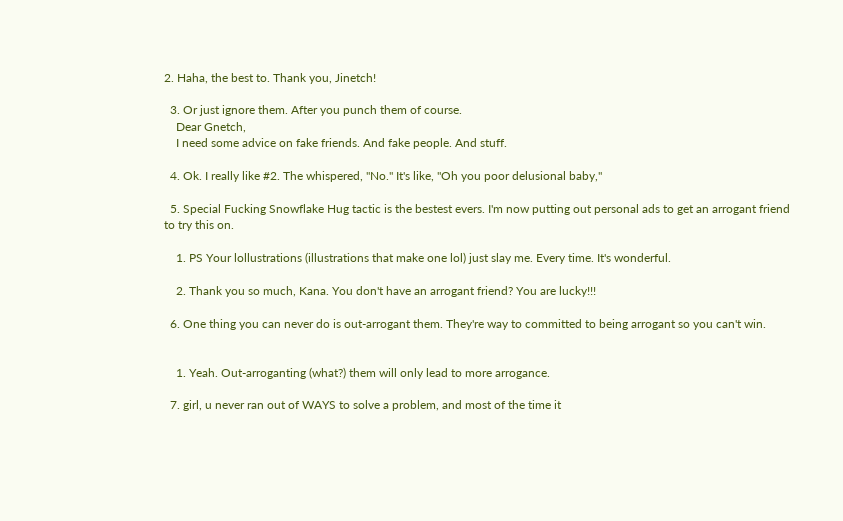2. Haha, the best to. Thank you, Jinetch!

  3. Or just ignore them. After you punch them of course.
    Dear Gnetch,
    I need some advice on fake friends. And fake people. And stuff.

  4. Ok. I really like #2. The whispered, "No." It's like, "Oh you poor delusional baby,"

  5. Special Fucking Snowflake Hug tactic is the bestest evers. I'm now putting out personal ads to get an arrogant friend to try this on.

    1. PS Your lollustrations (illustrations that make one lol) just slay me. Every time. It's wonderful.

    2. Thank you so much, Kana. You don't have an arrogant friend? You are lucky!!!

  6. One thing you can never do is out-arrogant them. They're way to committed to being arrogant so you can't win.


    1. Yeah. Out-arroganting (what?) them will only lead to more arrogance.

  7. girl, u never ran out of WAYS to solve a problem, and most of the time it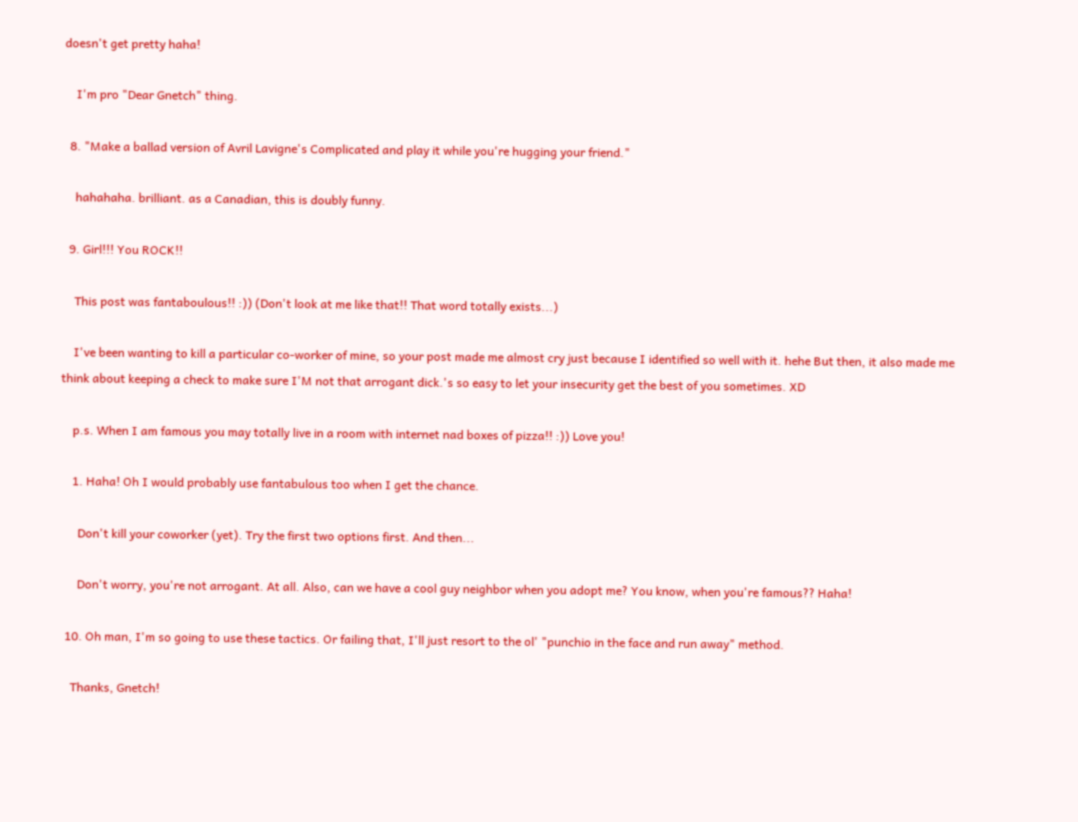doesn't get pretty haha!

    I'm pro "Dear Gnetch" thing.

  8. "Make a ballad version of Avril Lavigne's Complicated and play it while you're hugging your friend."

    hahahaha. brilliant. as a Canadian, this is doubly funny.

  9. Girl!!! You ROCK!!

    This post was fantaboulous!! :)) (Don't look at me like that!! That word totally exists...)

    I've been wanting to kill a particular co-worker of mine, so your post made me almost cry just because I identified so well with it. hehe But then, it also made me think about keeping a check to make sure I'M not that arrogant dick.'s so easy to let your insecurity get the best of you sometimes. XD

    p.s. When I am famous you may totally live in a room with internet nad boxes of pizza!! :)) Love you!

    1. Haha! Oh I would probably use fantabulous too when I get the chance.

      Don't kill your coworker (yet). Try the first two options first. And then...

      Don't worry, you're not arrogant. At all. Also, can we have a cool guy neighbor when you adopt me? You know, when you're famous?? Haha!

  10. Oh man, I'm so going to use these tactics. Or failing that, I'll just resort to the ol' "punchio in the face and run away" method.

    Thanks, Gnetch!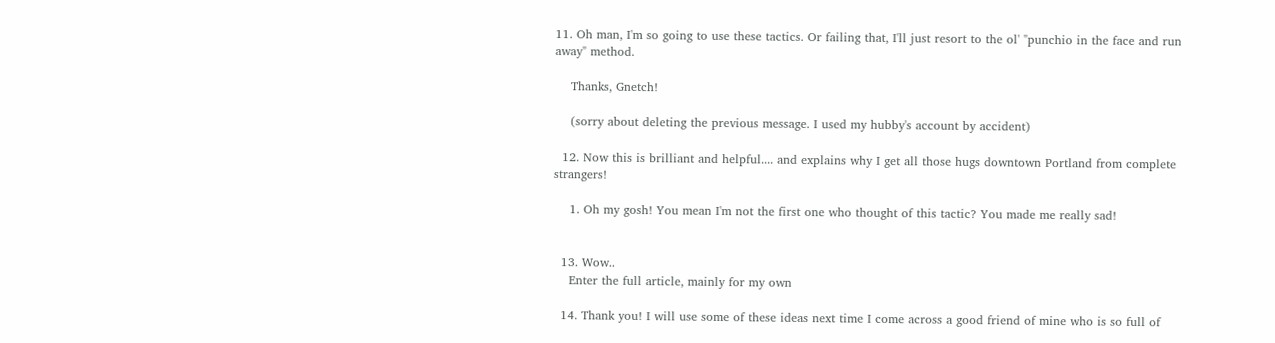11. Oh man, I'm so going to use these tactics. Or failing that, I'll just resort to the ol' "punchio in the face and run away" method.

    Thanks, Gnetch!

    (sorry about deleting the previous message. I used my hubby's account by accident)

  12. Now this is brilliant and helpful.... and explains why I get all those hugs downtown Portland from complete strangers!

    1. Oh my gosh! You mean I'm not the first one who thought of this tactic? You made me really sad!


  13. Wow..
    Enter the full article, mainly for my own

  14. Thank you! I will use some of these ideas next time I come across a good friend of mine who is so full of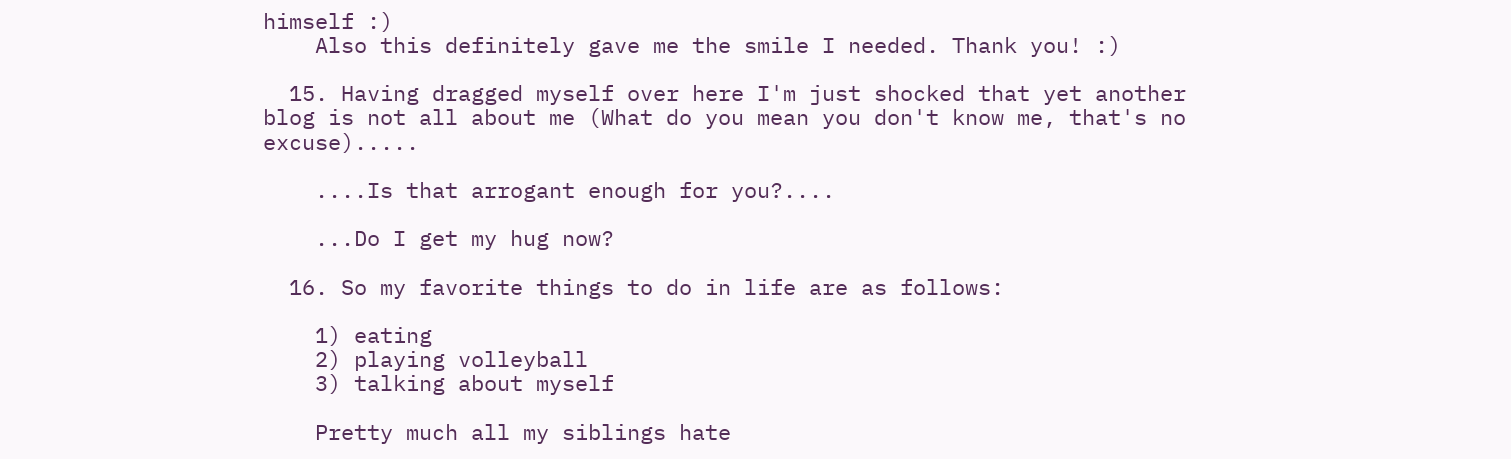himself :)
    Also this definitely gave me the smile I needed. Thank you! :)

  15. Having dragged myself over here I'm just shocked that yet another blog is not all about me (What do you mean you don't know me, that's no excuse).....

    ....Is that arrogant enough for you?....

    ...Do I get my hug now?

  16. So my favorite things to do in life are as follows:

    1) eating
    2) playing volleyball
    3) talking about myself

    Pretty much all my siblings hate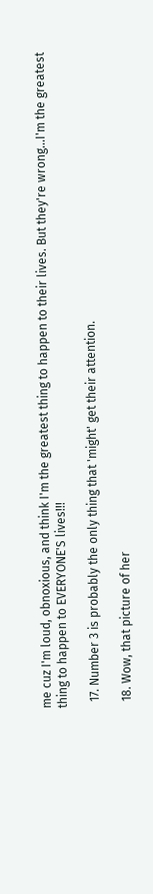me cuz I'm loud, obnoxious, and think I'm the greatest thing to happen to their lives. But they're wrong...I'm the greatest thing to happen to EVERYONE'S lives!!!

  17. Number 3 is probably the only thing that 'might' get their attention.

  18. Wow, that picture of her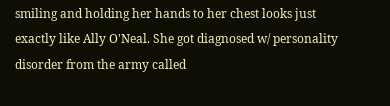smiling and holding her hands to her chest looks just exactly like Ally O'Neal. She got diagnosed w/ personality disorder from the army called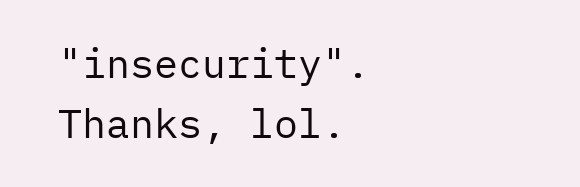"insecurity". Thanks, lol.